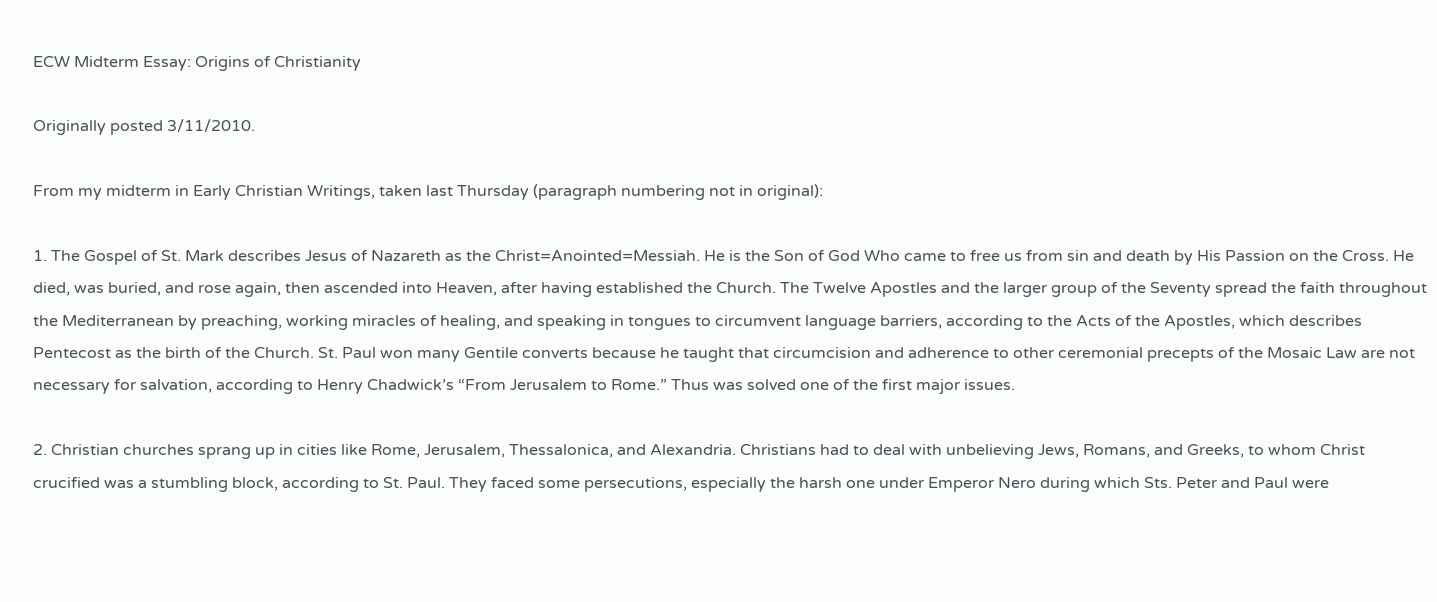ECW Midterm Essay: Origins of Christianity

Originally posted 3/11/2010.

From my midterm in Early Christian Writings, taken last Thursday (paragraph numbering not in original):

1. The Gospel of St. Mark describes Jesus of Nazareth as the Christ=Anointed=Messiah. He is the Son of God Who came to free us from sin and death by His Passion on the Cross. He died, was buried, and rose again, then ascended into Heaven, after having established the Church. The Twelve Apostles and the larger group of the Seventy spread the faith throughout the Mediterranean by preaching, working miracles of healing, and speaking in tongues to circumvent language barriers, according to the Acts of the Apostles, which describes Pentecost as the birth of the Church. St. Paul won many Gentile converts because he taught that circumcision and adherence to other ceremonial precepts of the Mosaic Law are not necessary for salvation, according to Henry Chadwick’s “From Jerusalem to Rome.” Thus was solved one of the first major issues.

2. Christian churches sprang up in cities like Rome, Jerusalem, Thessalonica, and Alexandria. Christians had to deal with unbelieving Jews, Romans, and Greeks, to whom Christ crucified was a stumbling block, according to St. Paul. They faced some persecutions, especially the harsh one under Emperor Nero during which Sts. Peter and Paul were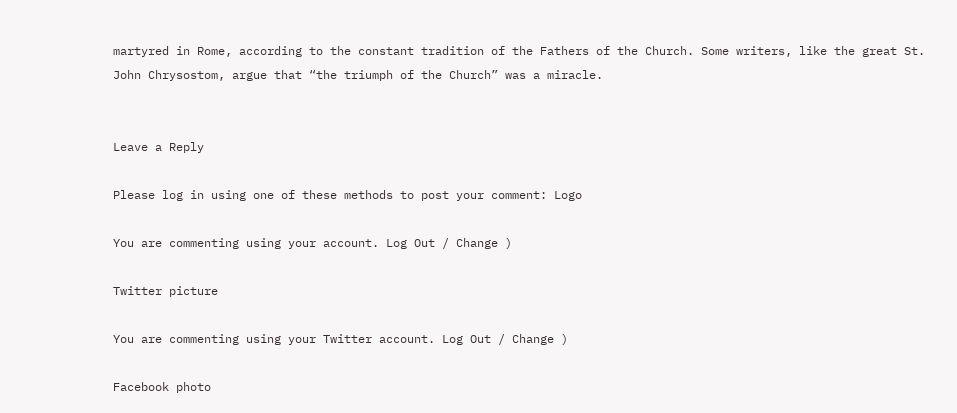martyred in Rome, according to the constant tradition of the Fathers of the Church. Some writers, like the great St. John Chrysostom, argue that “the triumph of the Church” was a miracle.


Leave a Reply

Please log in using one of these methods to post your comment: Logo

You are commenting using your account. Log Out / Change )

Twitter picture

You are commenting using your Twitter account. Log Out / Change )

Facebook photo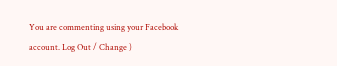You are commenting using your Facebook account. Log Out / Change )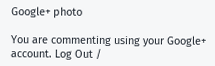Google+ photo

You are commenting using your Google+ account. Log Out /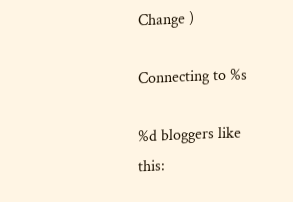Change )

Connecting to %s

%d bloggers like this: